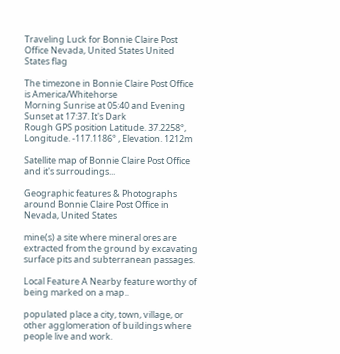Traveling Luck for Bonnie Claire Post Office Nevada, United States United States flag

The timezone in Bonnie Claire Post Office is America/Whitehorse
Morning Sunrise at 05:40 and Evening Sunset at 17:37. It's Dark
Rough GPS position Latitude. 37.2258°, Longitude. -117.1186° , Elevation. 1212m

Satellite map of Bonnie Claire Post Office and it's surroudings...

Geographic features & Photographs around Bonnie Claire Post Office in Nevada, United States

mine(s) a site where mineral ores are extracted from the ground by excavating surface pits and subterranean passages.

Local Feature A Nearby feature worthy of being marked on a map..

populated place a city, town, village, or other agglomeration of buildings where people live and work.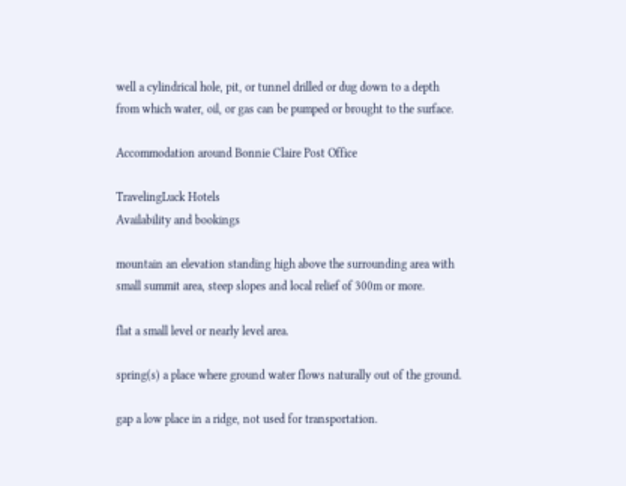well a cylindrical hole, pit, or tunnel drilled or dug down to a depth from which water, oil, or gas can be pumped or brought to the surface.

Accommodation around Bonnie Claire Post Office

TravelingLuck Hotels
Availability and bookings

mountain an elevation standing high above the surrounding area with small summit area, steep slopes and local relief of 300m or more.

flat a small level or nearly level area.

spring(s) a place where ground water flows naturally out of the ground.

gap a low place in a ridge, not used for transportation.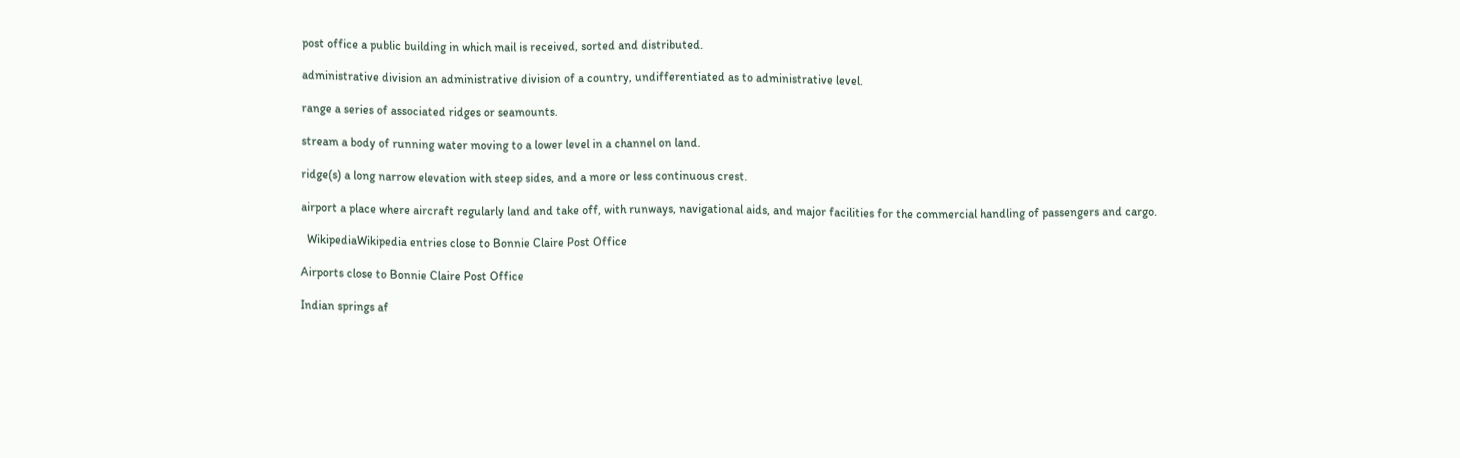post office a public building in which mail is received, sorted and distributed.

administrative division an administrative division of a country, undifferentiated as to administrative level.

range a series of associated ridges or seamounts.

stream a body of running water moving to a lower level in a channel on land.

ridge(s) a long narrow elevation with steep sides, and a more or less continuous crest.

airport a place where aircraft regularly land and take off, with runways, navigational aids, and major facilities for the commercial handling of passengers and cargo.

  WikipediaWikipedia entries close to Bonnie Claire Post Office

Airports close to Bonnie Claire Post Office

Indian springs af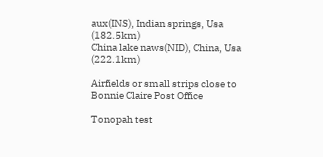aux(INS), Indian springs, Usa (182.5km)
China lake naws(NID), China, Usa (222.1km)

Airfields or small strips close to Bonnie Claire Post Office

Tonopah test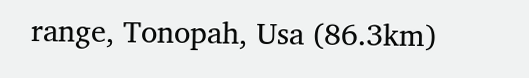range, Tonopah, Usa (86.3km)